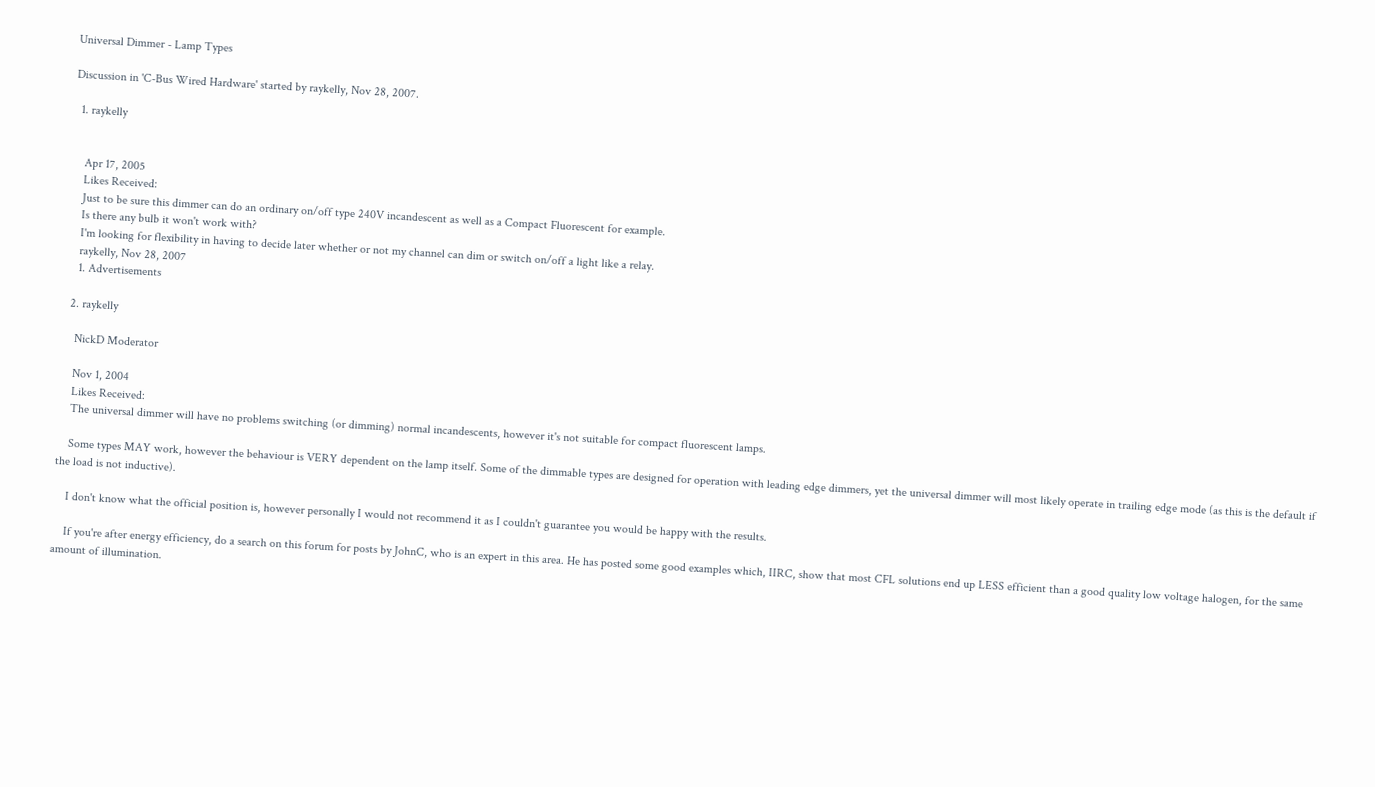Universal Dimmer - Lamp Types

Discussion in 'C-Bus Wired Hardware' started by raykelly, Nov 28, 2007.

  1. raykelly


    Apr 17, 2005
    Likes Received:
    Just to be sure this dimmer can do an ordinary on/off type 240V incandescent as well as a Compact Fluorescent for example.
    Is there any bulb it won't work with?
    I'm looking for flexibility in having to decide later whether or not my channel can dim or switch on/off a light like a relay.
    raykelly, Nov 28, 2007
    1. Advertisements

  2. raykelly

    NickD Moderator

    Nov 1, 2004
    Likes Received:
    The universal dimmer will have no problems switching (or dimming) normal incandescents, however it's not suitable for compact fluorescent lamps.

    Some types MAY work, however the behaviour is VERY dependent on the lamp itself. Some of the dimmable types are designed for operation with leading edge dimmers, yet the universal dimmer will most likely operate in trailing edge mode (as this is the default if the load is not inductive).

    I don't know what the official position is, however personally I would not recommend it as I couldn't guarantee you would be happy with the results.

    If you're after energy efficiency, do a search on this forum for posts by JohnC, who is an expert in this area. He has posted some good examples which, IIRC, show that most CFL solutions end up LESS efficient than a good quality low voltage halogen, for the same amount of illumination.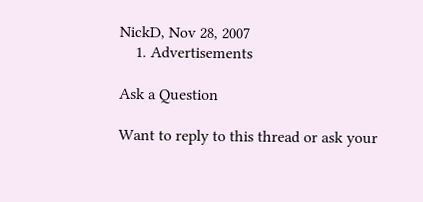NickD, Nov 28, 2007
    1. Advertisements

Ask a Question

Want to reply to this thread or ask your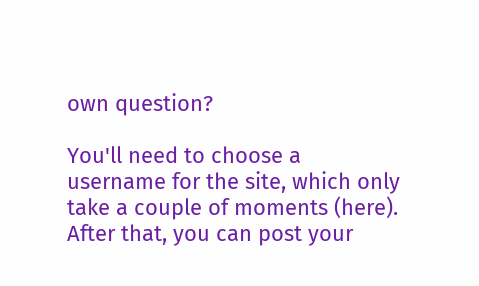own question?

You'll need to choose a username for the site, which only take a couple of moments (here). After that, you can post your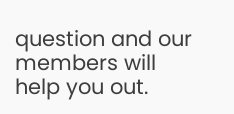question and our members will help you out.